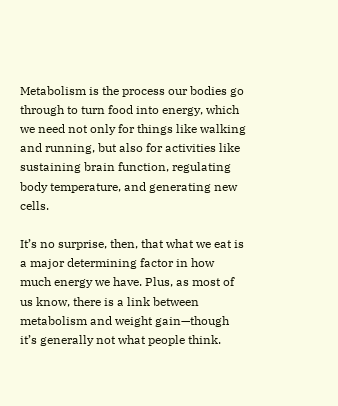Metabolism is the process our bodies go through to turn food into energy, which we need not only for things like walking and running, but also for activities like sustaining brain function, regulating body temperature, and generating new cells.

It’s no surprise, then, that what we eat is a major determining factor in how much energy we have. Plus, as most of us know, there is a link between metabolism and weight gain—though it’s generally not what people think.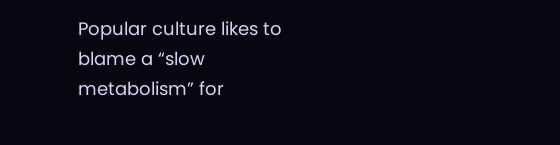Popular culture likes to blame a “slow metabolism” for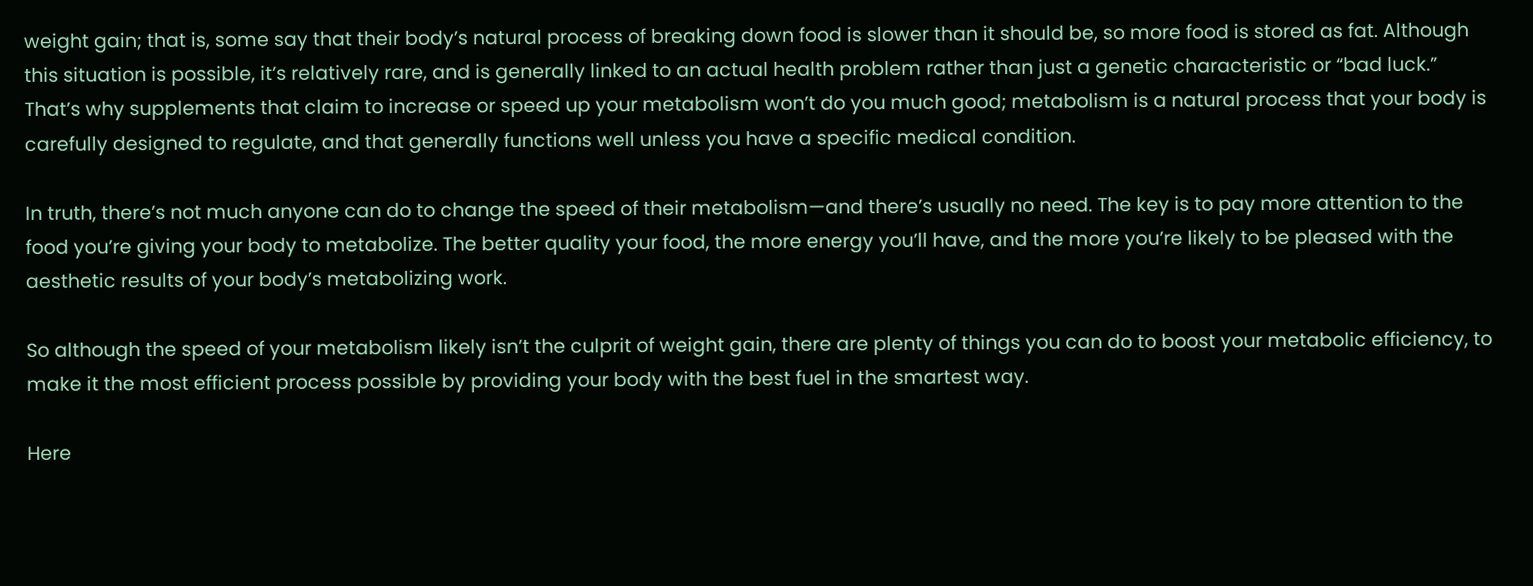weight gain; that is, some say that their body’s natural process of breaking down food is slower than it should be, so more food is stored as fat. Although this situation is possible, it’s relatively rare, and is generally linked to an actual health problem rather than just a genetic characteristic or “bad luck.” That’s why supplements that claim to increase or speed up your metabolism won’t do you much good; metabolism is a natural process that your body is carefully designed to regulate, and that generally functions well unless you have a specific medical condition.

In truth, there’s not much anyone can do to change the speed of their metabolism—and there’s usually no need. The key is to pay more attention to the food you’re giving your body to metabolize. The better quality your food, the more energy you’ll have, and the more you’re likely to be pleased with the aesthetic results of your body’s metabolizing work.

So although the speed of your metabolism likely isn’t the culprit of weight gain, there are plenty of things you can do to boost your metabolic efficiency, to make it the most efficient process possible by providing your body with the best fuel in the smartest way.

Here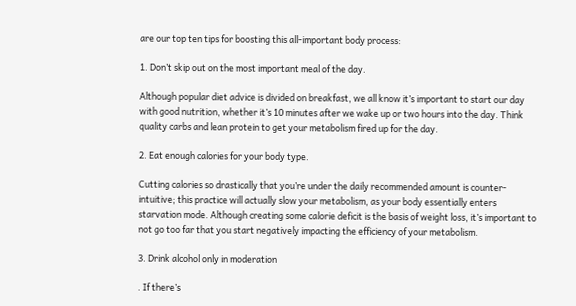are our top ten tips for boosting this all-important body process:

1. Don’t skip out on the most important meal of the day.

Although popular diet advice is divided on breakfast, we all know it’s important to start our day with good nutrition, whether it’s 10 minutes after we wake up or two hours into the day. Think quality carbs and lean protein to get your metabolism fired up for the day.

2. Eat enough calories for your body type.

Cutting calories so drastically that you’re under the daily recommended amount is counter-intuitive; this practice will actually slow your metabolism, as your body essentially enters starvation mode. Although creating some calorie deficit is the basis of weight loss, it’s important to not go too far that you start negatively impacting the efficiency of your metabolism.

3. Drink alcohol only in moderation

. If there’s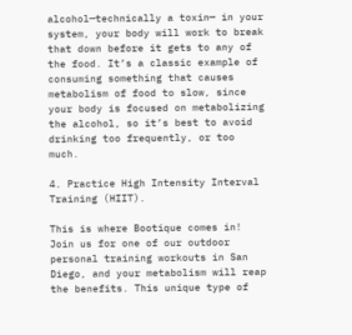alcohol—technically a toxin— in your system, your body will work to break that down before it gets to any of the food. It’s a classic example of consuming something that causes metabolism of food to slow, since your body is focused on metabolizing the alcohol, so it’s best to avoid drinking too frequently, or too much.

4. Practice High Intensity Interval Training (HIIT).

This is where Bootique comes in! Join us for one of our outdoor personal training workouts in San Diego, and your metabolism will reap the benefits. This unique type of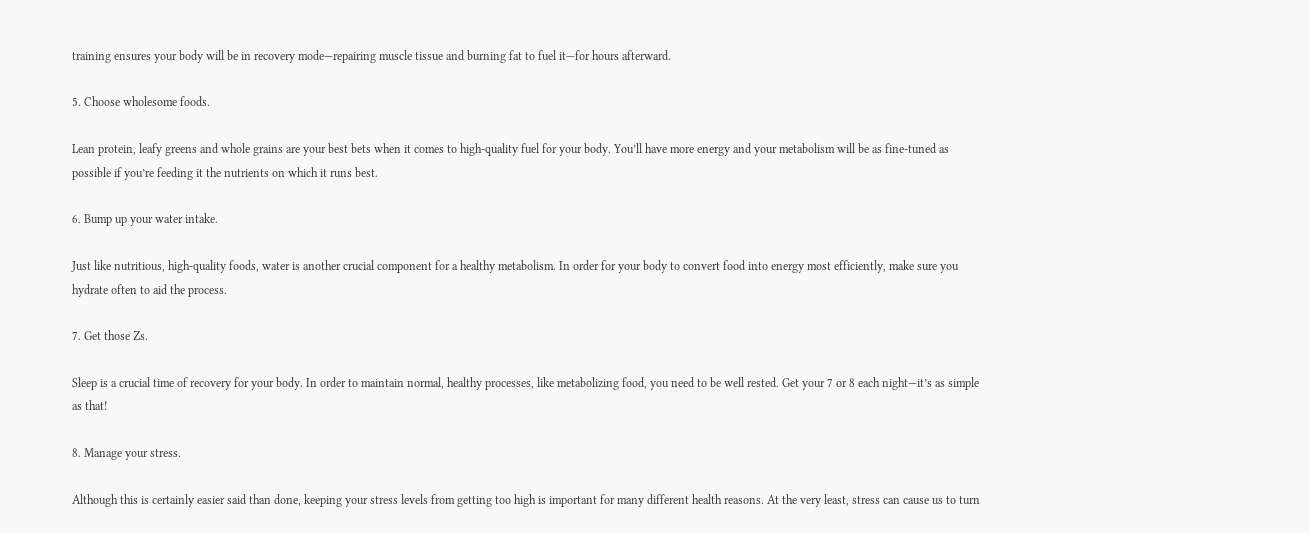training ensures your body will be in recovery mode—repairing muscle tissue and burning fat to fuel it—for hours afterward.

5. Choose wholesome foods.

Lean protein, leafy greens and whole grains are your best bets when it comes to high-quality fuel for your body. You’ll have more energy and your metabolism will be as fine-tuned as possible if you’re feeding it the nutrients on which it runs best.

6. Bump up your water intake.

Just like nutritious, high-quality foods, water is another crucial component for a healthy metabolism. In order for your body to convert food into energy most efficiently, make sure you hydrate often to aid the process.

7. Get those Zs.

Sleep is a crucial time of recovery for your body. In order to maintain normal, healthy processes, like metabolizing food, you need to be well rested. Get your 7 or 8 each night—it’s as simple as that!

8. Manage your stress.

Although this is certainly easier said than done, keeping your stress levels from getting too high is important for many different health reasons. At the very least, stress can cause us to turn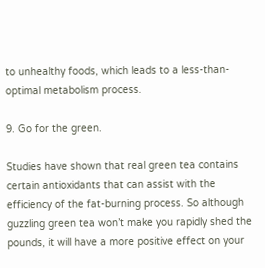to unhealthy foods, which leads to a less-than-optimal metabolism process.

9. Go for the green.

Studies have shown that real green tea contains certain antioxidants that can assist with the efficiency of the fat-burning process. So although guzzling green tea won’t make you rapidly shed the pounds, it will have a more positive effect on your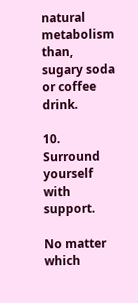natural metabolism than, sugary soda or coffee drink.

10. Surround yourself with support.

No matter which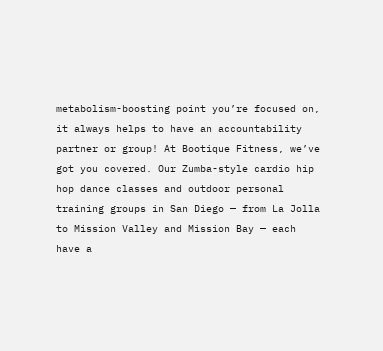metabolism-boosting point you’re focused on, it always helps to have an accountability partner or group! At Bootique Fitness, we’ve got you covered. Our Zumba-style cardio hip hop dance classes and outdoor personal training groups in San Diego — from La Jolla to Mission Valley and Mission Bay — each have a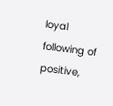loyal following of positive,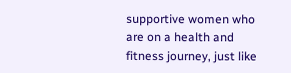supportive women who are on a health and fitness journey, just like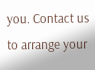you. Contact us to arrange your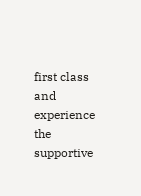first class and experience the supportive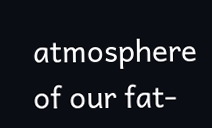atmosphere of our fat-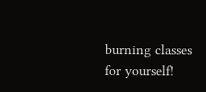burning classes for yourself!